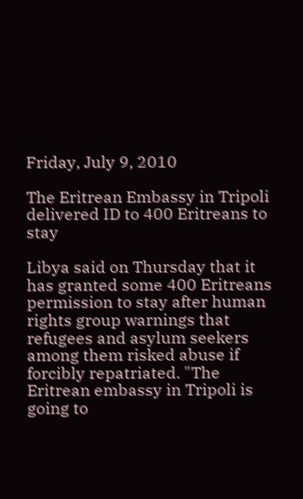Friday, July 9, 2010

The Eritrean Embassy in Tripoli delivered ID to 400 Eritreans to stay

Libya said on Thursday that it has granted some 400 Eritreans permission to stay after human rights group warnings that refugees and asylum seekers among them risked abuse if forcibly repatriated. "The Eritrean embassy in Tripoli is going to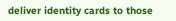deliver identity cards to those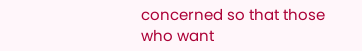concerned so that those who want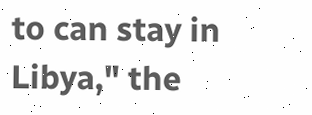to can stay in Libya," the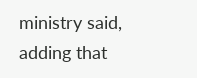ministry said, adding that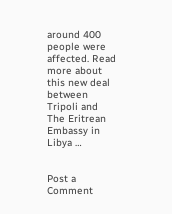around 400 people were affected. Read more about this new deal between Tripoli and The Eritrean Embassy in Libya …


Post a Comment